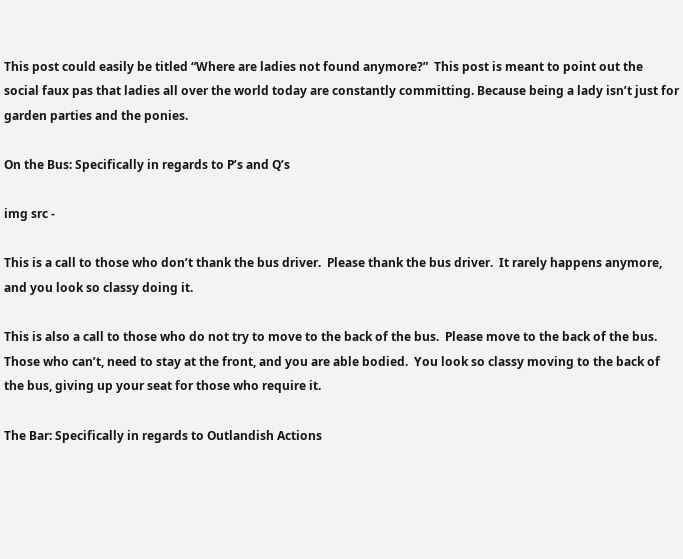This post could easily be titled “Where are ladies not found anymore?”  This post is meant to point out the social faux pas that ladies all over the world today are constantly committing. Because being a lady isn’t just for garden parties and the ponies.

On the Bus: Specifically in regards to P’s and Q’s

img src -

This is a call to those who don’t thank the bus driver.  Please thank the bus driver.  It rarely happens anymore, and you look so classy doing it.

This is also a call to those who do not try to move to the back of the bus.  Please move to the back of the bus.  Those who can’t, need to stay at the front, and you are able bodied.  You look so classy moving to the back of the bus, giving up your seat for those who require it.

The Bar: Specifically in regards to Outlandish Actions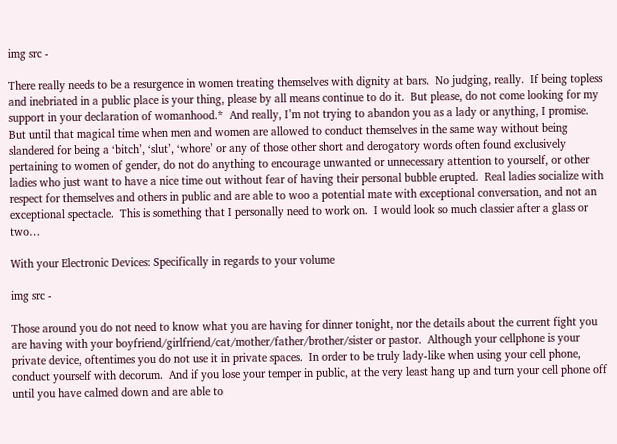img src -

There really needs to be a resurgence in women treating themselves with dignity at bars.  No judging, really.  If being topless and inebriated in a public place is your thing, please by all means continue to do it.  But please, do not come looking for my support in your declaration of womanhood.*  And really, I’m not trying to abandon you as a lady or anything, I promise.  But until that magical time when men and women are allowed to conduct themselves in the same way without being slandered for being a ‘bitch’, ‘slut’, ‘whore’ or any of those other short and derogatory words often found exclusively pertaining to women of gender, do not do anything to encourage unwanted or unnecessary attention to yourself, or other ladies who just want to have a nice time out without fear of having their personal bubble erupted.  Real ladies socialize with respect for themselves and others in public and are able to woo a potential mate with exceptional conversation, and not an exceptional spectacle.  This is something that I personally need to work on.  I would look so much classier after a glass or two…

With your Electronic Devices: Specifically in regards to your volume

img src -

Those around you do not need to know what you are having for dinner tonight, nor the details about the current fight you are having with your boyfriend/girlfriend/cat/mother/father/brother/sister or pastor.  Although your cellphone is your private device, oftentimes you do not use it in private spaces.  In order to be truly lady-like when using your cell phone, conduct yourself with decorum.  And if you lose your temper in public, at the very least hang up and turn your cell phone off until you have calmed down and are able to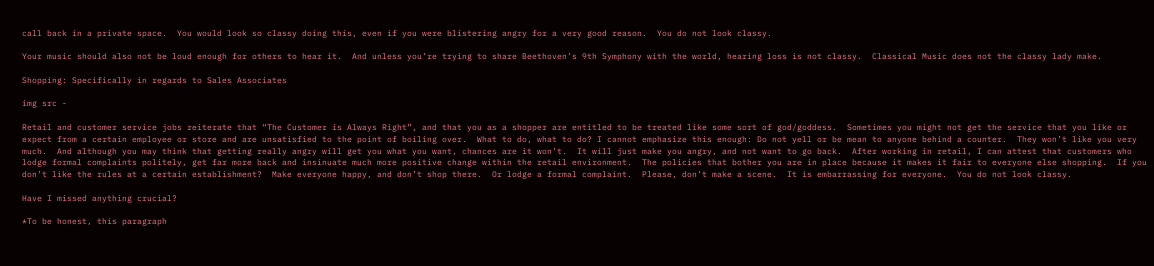call back in a private space.  You would look so classy doing this, even if you were blistering angry for a very good reason.  You do not look classy.

Your music should also not be loud enough for others to hear it.  And unless you’re trying to share Beethoven’s 9th Symphony with the world, hearing loss is not classy.  Classical Music does not the classy lady make.

Shopping: Specifically in regards to Sales Associates

img src -

Retail and customer service jobs reiterate that “The Customer is Always Right”, and that you as a shopper are entitled to be treated like some sort of god/goddess.  Sometimes you might not get the service that you like or expect from a certain employee or store and are unsatisfied to the point of boiling over.  What to do, what to do? I cannot emphasize this enough: Do not yell or be mean to anyone behind a counter.  They won’t like you very much.  And although you may think that getting really angry will get you what you want, chances are it won’t.  It will just make you angry, and not want to go back.  After working in retail, I can attest that customers who lodge formal complaints politely, get far more back and insinuate much more positive change within the retail environment.  The policies that bother you are in place because it makes it fair to everyone else shopping.  If you don’t like the rules at a certain establishment?  Make everyone happy, and don’t shop there.  Or lodge a formal complaint.  Please, don’t make a scene.  It is embarrassing for everyone.  You do not look classy.

Have I missed anything crucial?

*To be honest, this paragraph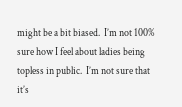might be a bit biased.  I’m not 100% sure how I feel about ladies being topless in public.  I’m not sure that it’s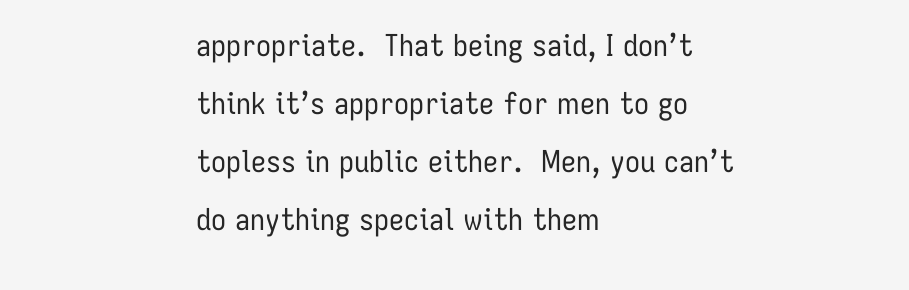appropriate.  That being said, I don’t think it’s appropriate for men to go topless in public either.  Men, you can’t do anything special with them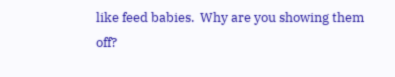like feed babies.  Why are you showing them off?